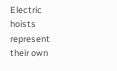Electric hoists represent their own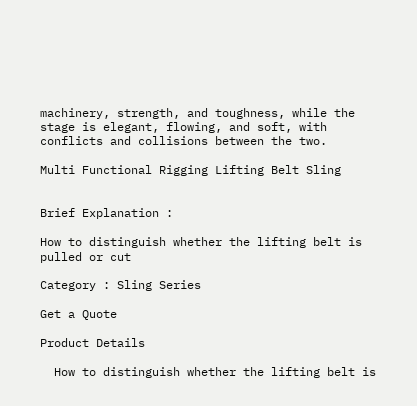machinery, strength, and toughness, while the stage is elegant, flowing, and soft, with conflicts and collisions between the two.

Multi Functional Rigging Lifting Belt Sling


Brief Explanation :

How to distinguish whether the lifting belt is pulled or cut

Category : Sling Series

Get a Quote

Product Details

  How to distinguish whether the lifting belt is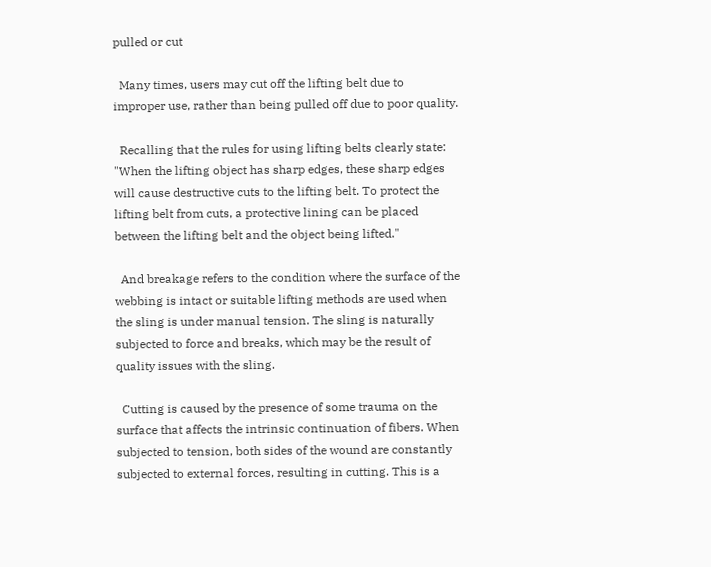pulled or cut

  Many times, users may cut off the lifting belt due to improper use, rather than being pulled off due to poor quality.

  Recalling that the rules for using lifting belts clearly state: "When the lifting object has sharp edges, these sharp edges will cause destructive cuts to the lifting belt. To protect the lifting belt from cuts, a protective lining can be placed between the lifting belt and the object being lifted."

  And breakage refers to the condition where the surface of the webbing is intact or suitable lifting methods are used when the sling is under manual tension. The sling is naturally subjected to force and breaks, which may be the result of quality issues with the sling.

  Cutting is caused by the presence of some trauma on the surface that affects the intrinsic continuation of fibers. When subjected to tension, both sides of the wound are constantly subjected to external forces, resulting in cutting. This is a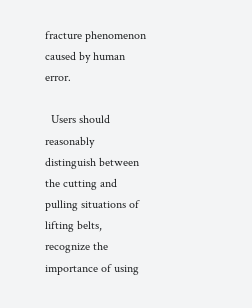fracture phenomenon caused by human error.

  Users should reasonably distinguish between the cutting and pulling situations of lifting belts, recognize the importance of using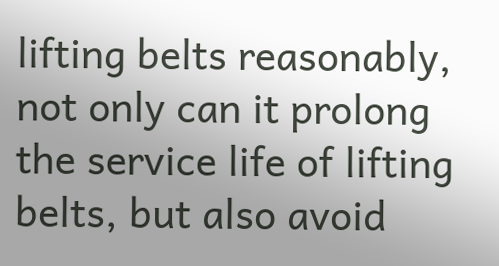lifting belts reasonably, not only can it prolong the service life of lifting belts, but also avoid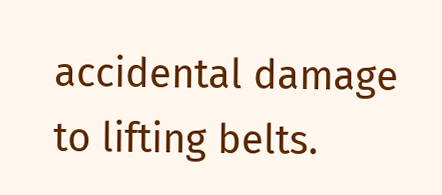accidental damage to lifting belts.